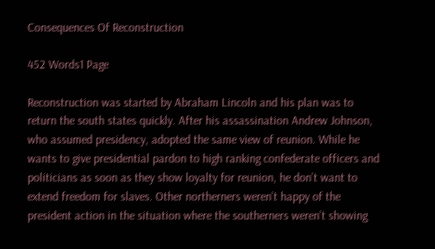Consequences Of Reconstruction

452 Words1 Page

Reconstruction was started by Abraham Lincoln and his plan was to return the south states quickly. After his assassination Andrew Johnson, who assumed presidency, adopted the same view of reunion. While he wants to give presidential pardon to high ranking confederate officers and politicians as soon as they show loyalty for reunion, he don’t want to extend freedom for slaves. Other northerners weren’t happy of the president action in the situation where the southerners weren’t showing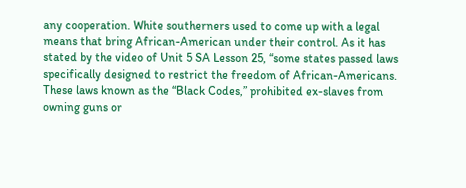any cooperation. White southerners used to come up with a legal means that bring African-American under their control. As it has stated by the video of Unit 5 SA Lesson 25, “some states passed laws specifically designed to restrict the freedom of African-Americans. These laws known as the “Black Codes,” prohibited ex-slaves from owning guns or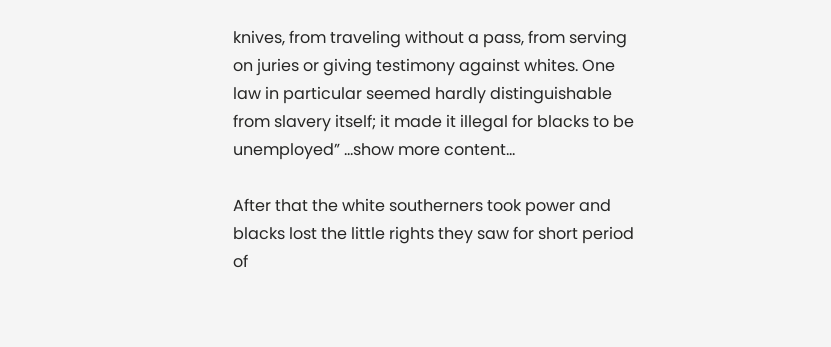knives, from traveling without a pass, from serving on juries or giving testimony against whites. One law in particular seemed hardly distinguishable from slavery itself; it made it illegal for blacks to be unemployed” …show more content…

After that the white southerners took power and blacks lost the little rights they saw for short period of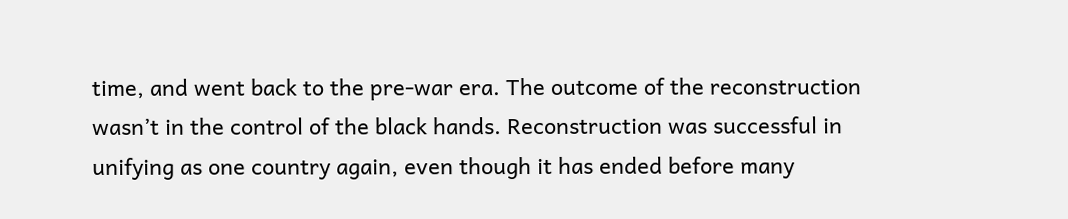time, and went back to the pre-war era. The outcome of the reconstruction wasn’t in the control of the black hands. Reconstruction was successful in unifying as one country again, even though it has ended before many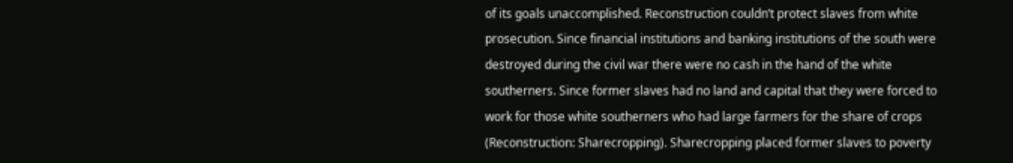of its goals unaccomplished. Reconstruction couldn’t protect slaves from white prosecution. Since financial institutions and banking institutions of the south were destroyed during the civil war there were no cash in the hand of the white southerners. Since former slaves had no land and capital that they were forced to work for those white southerners who had large farmers for the share of crops (Reconstruction: Sharecropping). Sharecropping placed former slaves to poverty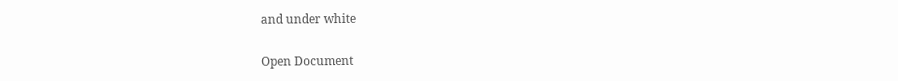and under white

Open Document